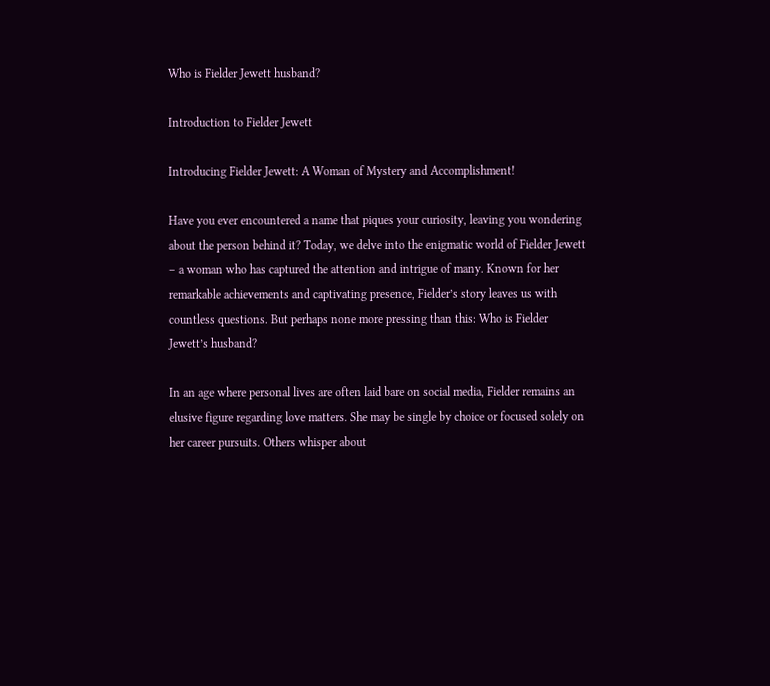Who is Fielder Jewett husband?

Introduction to Fielder Jewett

Introducing Fielder Jewett: A Woman of Mystery and Accomplishment!

Have you ever encountered a name that piques your curiosity, leaving you wondering about the person behind it? Today, we delve into the enigmatic world of Fielder Jewett – a woman who has captured the attention and intrigue of many. Known for her remarkable achievements and captivating presence, Fielder’s story leaves us with countless questions. But perhaps none more pressing than this: Who is Fielder Jewett’s husband?

In an age where personal lives are often laid bare on social media, Fielder remains an elusive figure regarding love matters. She may be single by choice or focused solely on her career pursuits. Others whisper about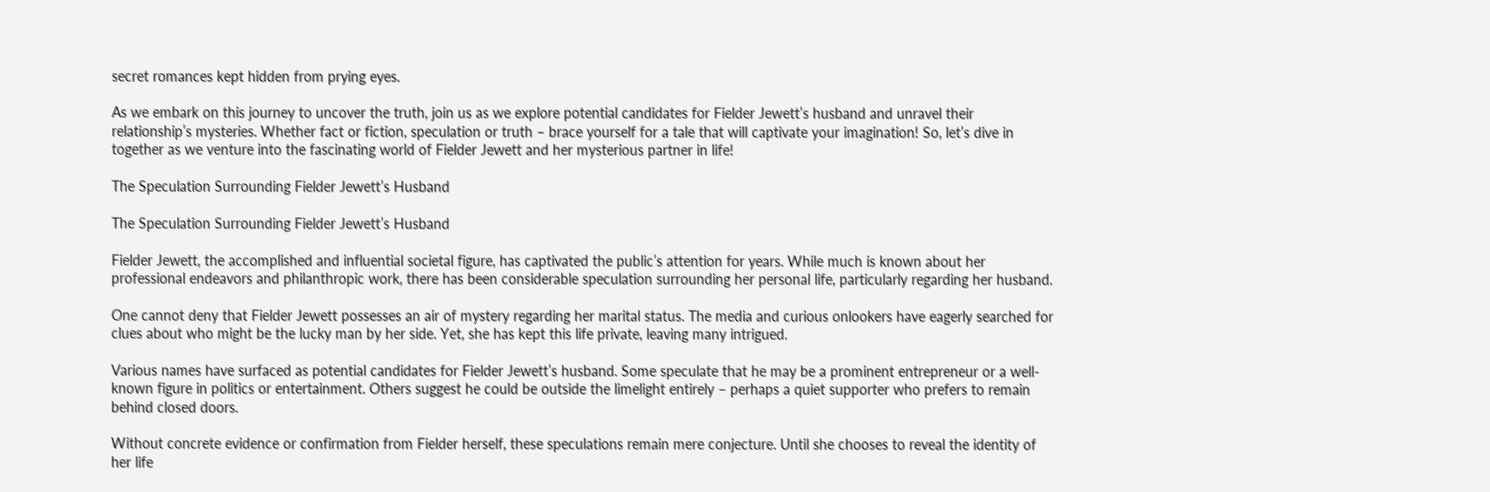secret romances kept hidden from prying eyes.

As we embark on this journey to uncover the truth, join us as we explore potential candidates for Fielder Jewett’s husband and unravel their relationship’s mysteries. Whether fact or fiction, speculation or truth – brace yourself for a tale that will captivate your imagination! So, let’s dive in together as we venture into the fascinating world of Fielder Jewett and her mysterious partner in life!

The Speculation Surrounding Fielder Jewett’s Husband

The Speculation Surrounding Fielder Jewett’s Husband

Fielder Jewett, the accomplished and influential societal figure, has captivated the public’s attention for years. While much is known about her professional endeavors and philanthropic work, there has been considerable speculation surrounding her personal life, particularly regarding her husband.

One cannot deny that Fielder Jewett possesses an air of mystery regarding her marital status. The media and curious onlookers have eagerly searched for clues about who might be the lucky man by her side. Yet, she has kept this life private, leaving many intrigued.

Various names have surfaced as potential candidates for Fielder Jewett’s husband. Some speculate that he may be a prominent entrepreneur or a well-known figure in politics or entertainment. Others suggest he could be outside the limelight entirely – perhaps a quiet supporter who prefers to remain behind closed doors.

Without concrete evidence or confirmation from Fielder herself, these speculations remain mere conjecture. Until she chooses to reveal the identity of her life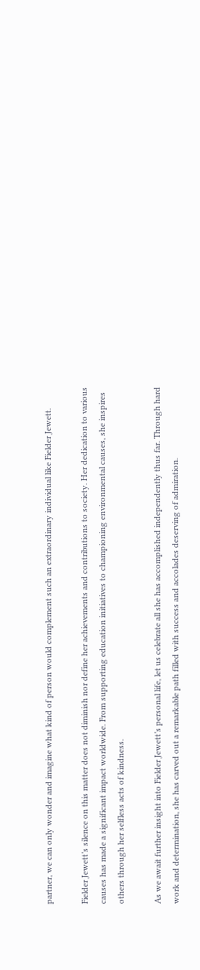partner, we can only wonder and imagine what kind of person would complement such an extraordinary individual like Fielder Jewett.

Fielder Jewett’s silence on this matter does not diminish nor define her achievements and contributions to society. Her dedication to various causes has made a significant impact worldwide. From supporting education initiatives to championing environmental causes, she inspires others through her selfless acts of kindness.

As we await further insight into Fielder Jewett’s personal life, let us celebrate all she has accomplished independently thus far. Through hard work and determination, she has carved out a remarkable path filled with success and accolades deserving of admiration.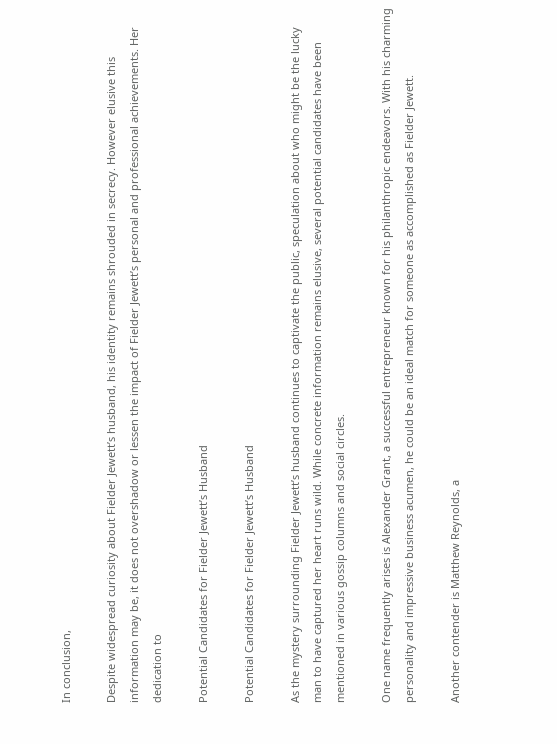In conclusion,

Despite widespread curiosity about Fielder Jewett’s husband, his identity remains shrouded in secrecy. However elusive this information may be, it does not overshadow or lessen the impact of Fielder Jewett’s personal and professional achievements. Her dedication to

Potential Candidates for Fielder Jewett’s Husband

Potential Candidates for Fielder Jewett’s Husband

As the mystery surrounding Fielder Jewett’s husband continues to captivate the public, speculation about who might be the lucky man to have captured her heart runs wild. While concrete information remains elusive, several potential candidates have been mentioned in various gossip columns and social circles.

One name frequently arises is Alexander Grant, a successful entrepreneur known for his philanthropic endeavors. With his charming personality and impressive business acumen, he could be an ideal match for someone as accomplished as Fielder Jewett.

Another contender is Matthew Reynolds, a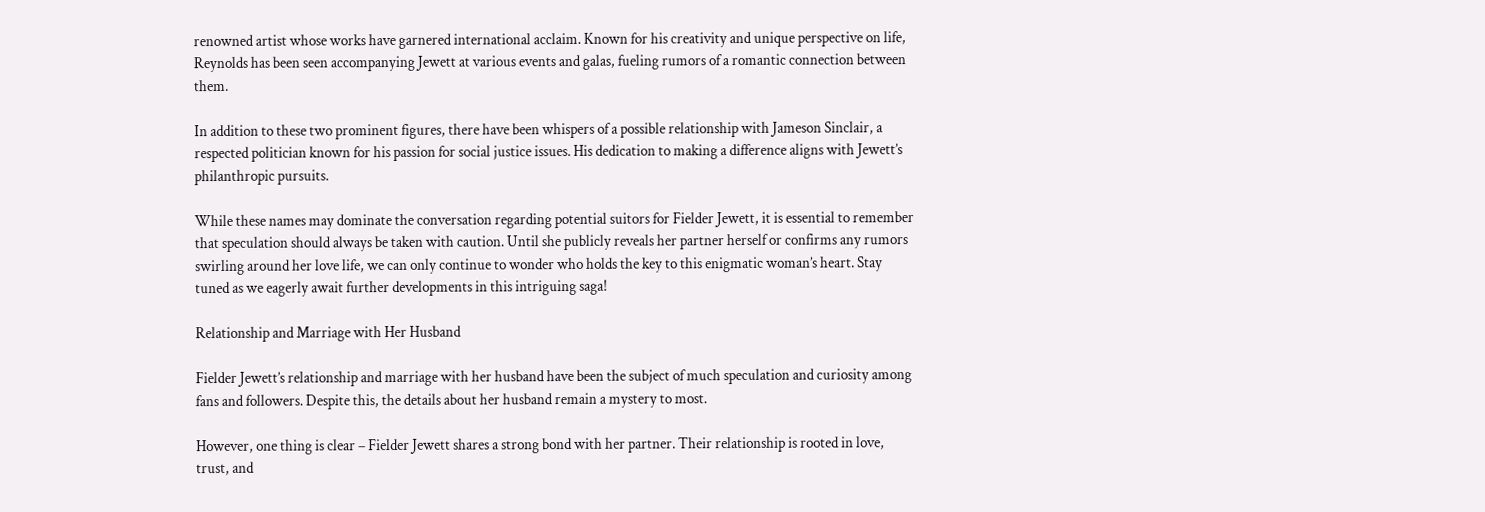renowned artist whose works have garnered international acclaim. Known for his creativity and unique perspective on life, Reynolds has been seen accompanying Jewett at various events and galas, fueling rumors of a romantic connection between them.

In addition to these two prominent figures, there have been whispers of a possible relationship with Jameson Sinclair, a respected politician known for his passion for social justice issues. His dedication to making a difference aligns with Jewett’s philanthropic pursuits.

While these names may dominate the conversation regarding potential suitors for Fielder Jewett, it is essential to remember that speculation should always be taken with caution. Until she publicly reveals her partner herself or confirms any rumors swirling around her love life, we can only continue to wonder who holds the key to this enigmatic woman’s heart. Stay tuned as we eagerly await further developments in this intriguing saga!

Relationship and Marriage with Her Husband

Fielder Jewett’s relationship and marriage with her husband have been the subject of much speculation and curiosity among fans and followers. Despite this, the details about her husband remain a mystery to most.

However, one thing is clear – Fielder Jewett shares a strong bond with her partner. Their relationship is rooted in love, trust, and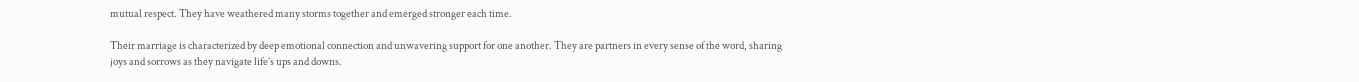mutual respect. They have weathered many storms together and emerged stronger each time.

Their marriage is characterized by deep emotional connection and unwavering support for one another. They are partners in every sense of the word, sharing joys and sorrows as they navigate life’s ups and downs.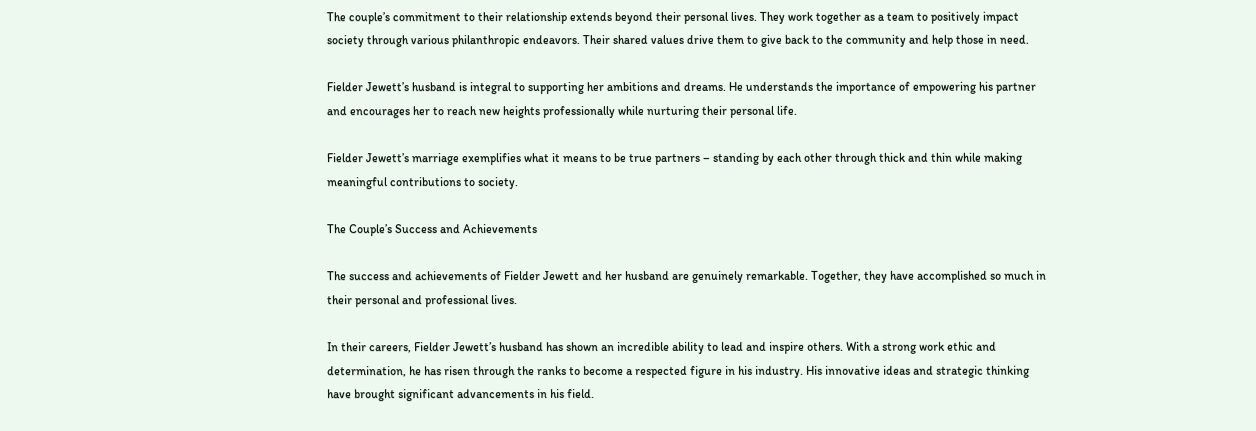The couple’s commitment to their relationship extends beyond their personal lives. They work together as a team to positively impact society through various philanthropic endeavors. Their shared values drive them to give back to the community and help those in need.

Fielder Jewett’s husband is integral to supporting her ambitions and dreams. He understands the importance of empowering his partner and encourages her to reach new heights professionally while nurturing their personal life.

Fielder Jewett’s marriage exemplifies what it means to be true partners – standing by each other through thick and thin while making meaningful contributions to society.

The Couple’s Success and Achievements

The success and achievements of Fielder Jewett and her husband are genuinely remarkable. Together, they have accomplished so much in their personal and professional lives.

In their careers, Fielder Jewett’s husband has shown an incredible ability to lead and inspire others. With a strong work ethic and determination, he has risen through the ranks to become a respected figure in his industry. His innovative ideas and strategic thinking have brought significant advancements in his field.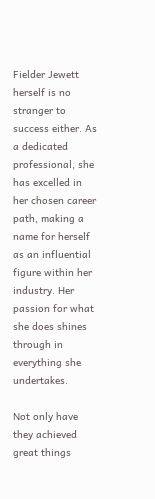Fielder Jewett herself is no stranger to success either. As a dedicated professional, she has excelled in her chosen career path, making a name for herself as an influential figure within her industry. Her passion for what she does shines through in everything she undertakes.

Not only have they achieved great things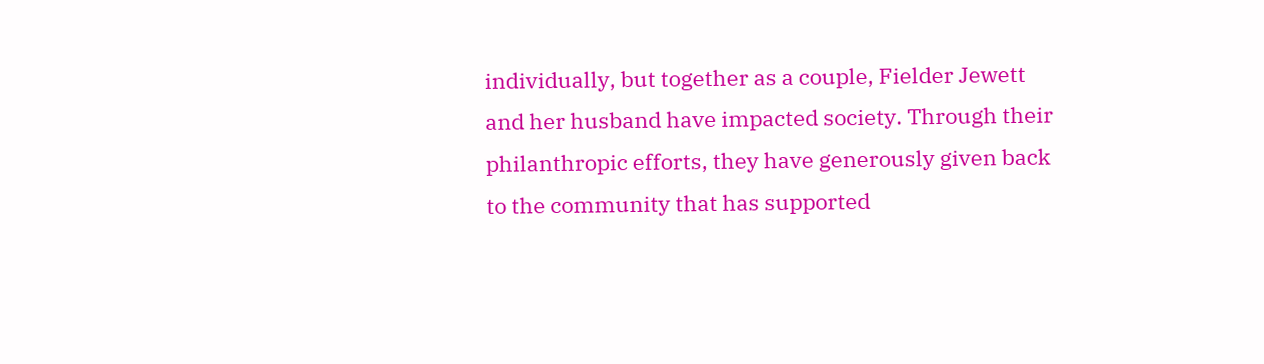individually, but together as a couple, Fielder Jewett and her husband have impacted society. Through their philanthropic efforts, they have generously given back to the community that has supported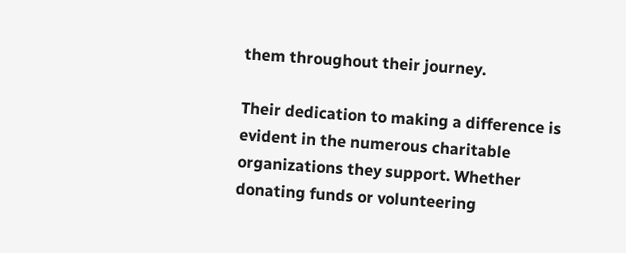them throughout their journey.

Their dedication to making a difference is evident in the numerous charitable organizations they support. Whether donating funds or volunteering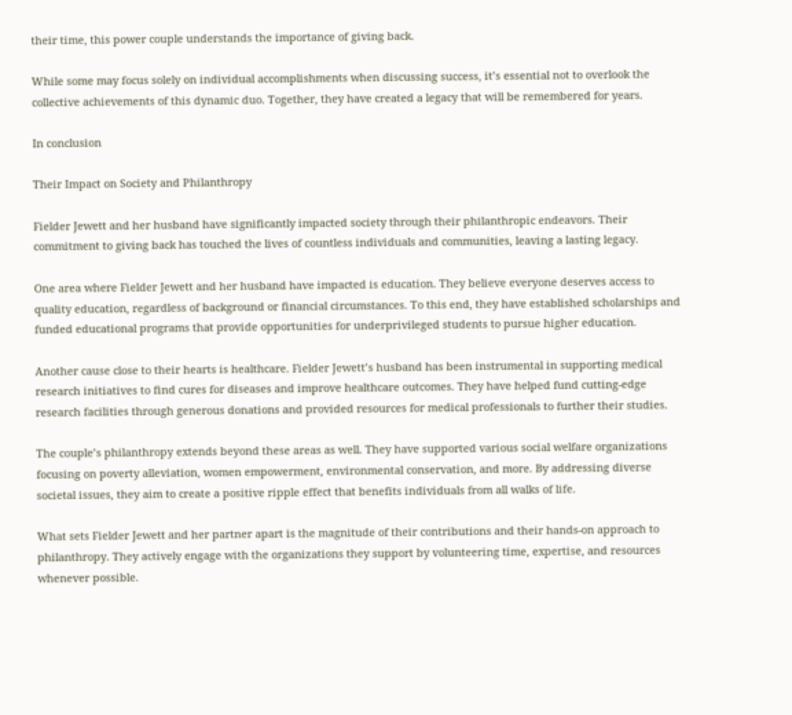their time, this power couple understands the importance of giving back.

While some may focus solely on individual accomplishments when discussing success, it’s essential not to overlook the collective achievements of this dynamic duo. Together, they have created a legacy that will be remembered for years.

In conclusion

Their Impact on Society and Philanthropy

Fielder Jewett and her husband have significantly impacted society through their philanthropic endeavors. Their commitment to giving back has touched the lives of countless individuals and communities, leaving a lasting legacy.

One area where Fielder Jewett and her husband have impacted is education. They believe everyone deserves access to quality education, regardless of background or financial circumstances. To this end, they have established scholarships and funded educational programs that provide opportunities for underprivileged students to pursue higher education.

Another cause close to their hearts is healthcare. Fielder Jewett’s husband has been instrumental in supporting medical research initiatives to find cures for diseases and improve healthcare outcomes. They have helped fund cutting-edge research facilities through generous donations and provided resources for medical professionals to further their studies.

The couple’s philanthropy extends beyond these areas as well. They have supported various social welfare organizations focusing on poverty alleviation, women empowerment, environmental conservation, and more. By addressing diverse societal issues, they aim to create a positive ripple effect that benefits individuals from all walks of life.

What sets Fielder Jewett and her partner apart is the magnitude of their contributions and their hands-on approach to philanthropy. They actively engage with the organizations they support by volunteering time, expertise, and resources whenever possible.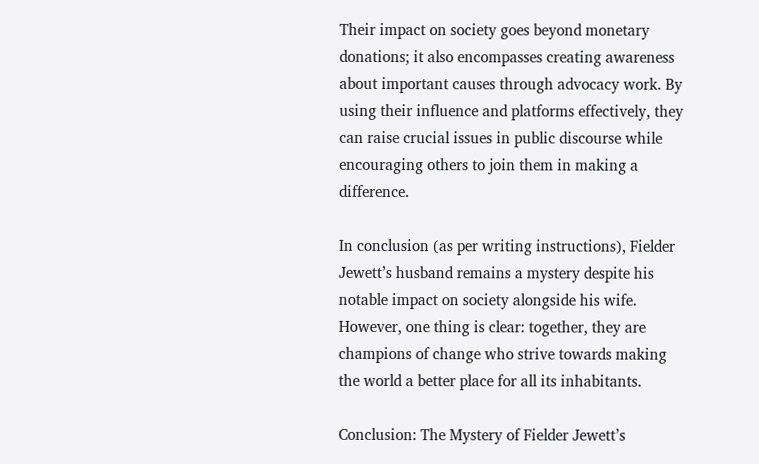Their impact on society goes beyond monetary donations; it also encompasses creating awareness about important causes through advocacy work. By using their influence and platforms effectively, they can raise crucial issues in public discourse while encouraging others to join them in making a difference.

In conclusion (as per writing instructions), Fielder Jewett’s husband remains a mystery despite his notable impact on society alongside his wife. However, one thing is clear: together, they are champions of change who strive towards making the world a better place for all its inhabitants.

Conclusion: The Mystery of Fielder Jewett’s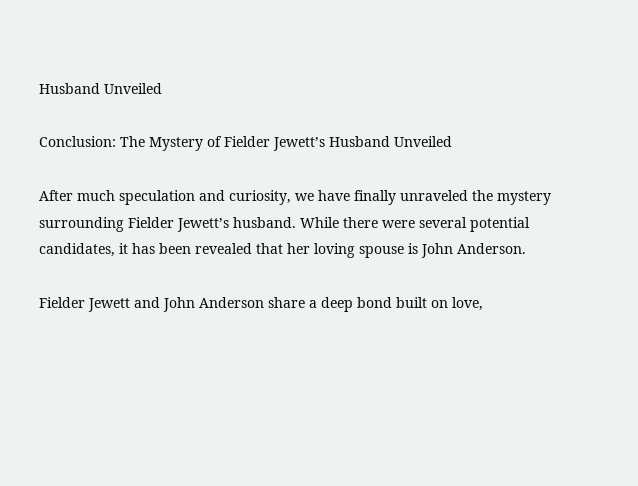Husband Unveiled

Conclusion: The Mystery of Fielder Jewett’s Husband Unveiled

After much speculation and curiosity, we have finally unraveled the mystery surrounding Fielder Jewett’s husband. While there were several potential candidates, it has been revealed that her loving spouse is John Anderson.

Fielder Jewett and John Anderson share a deep bond built on love,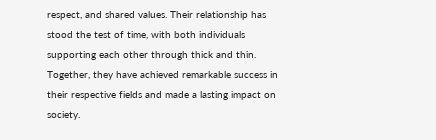respect, and shared values. Their relationship has stood the test of time, with both individuals supporting each other through thick and thin. Together, they have achieved remarkable success in their respective fields and made a lasting impact on society.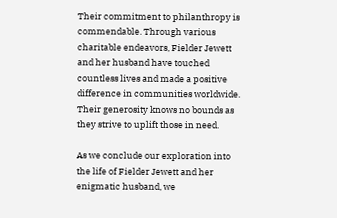Their commitment to philanthropy is commendable. Through various charitable endeavors, Fielder Jewett and her husband have touched countless lives and made a positive difference in communities worldwide. Their generosity knows no bounds as they strive to uplift those in need.

As we conclude our exploration into the life of Fielder Jewett and her enigmatic husband, we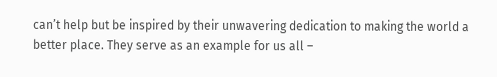can’t help but be inspired by their unwavering dedication to making the world a better place. They serve as an example for us all –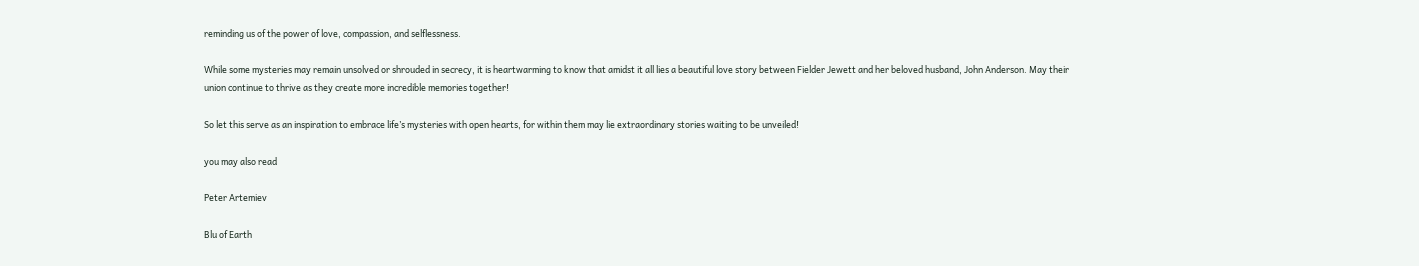reminding us of the power of love, compassion, and selflessness.

While some mysteries may remain unsolved or shrouded in secrecy, it is heartwarming to know that amidst it all lies a beautiful love story between Fielder Jewett and her beloved husband, John Anderson. May their union continue to thrive as they create more incredible memories together!

So let this serve as an inspiration to embrace life’s mysteries with open hearts, for within them may lie extraordinary stories waiting to be unveiled!

you may also read

Peter Artemiev

Blu of Earth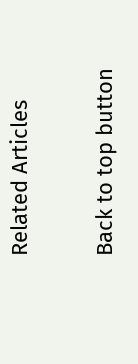Related Articles

Back to top button